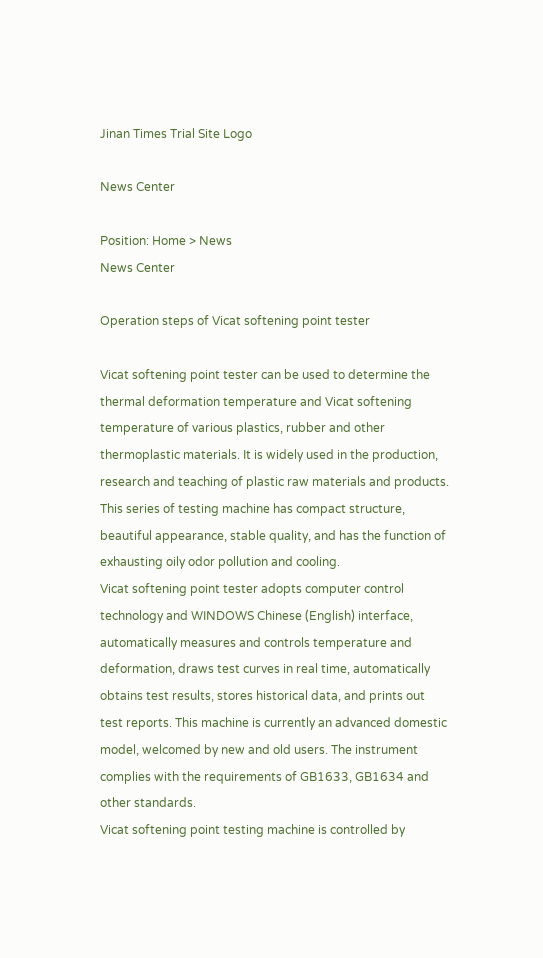Jinan Times Trial Site Logo

News Center

Position: Home > News
News Center

Operation steps of Vicat softening point tester

Vicat softening point tester can be used to determine the thermal deformation temperature and Vicat softening temperature of various plastics, rubber and other thermoplastic materials. It is widely used in the production, research and teaching of plastic raw materials and products. This series of testing machine has compact structure, beautiful appearance, stable quality, and has the function of exhausting oily odor pollution and cooling.
Vicat softening point tester adopts computer control technology and WINDOWS Chinese (English) interface, automatically measures and controls temperature and deformation, draws test curves in real time, automatically obtains test results, stores historical data, and prints out test reports. This machine is currently an advanced domestic model, welcomed by new and old users. The instrument complies with the requirements of GB1633, GB1634 and other standards.
Vicat softening point testing machine is controlled by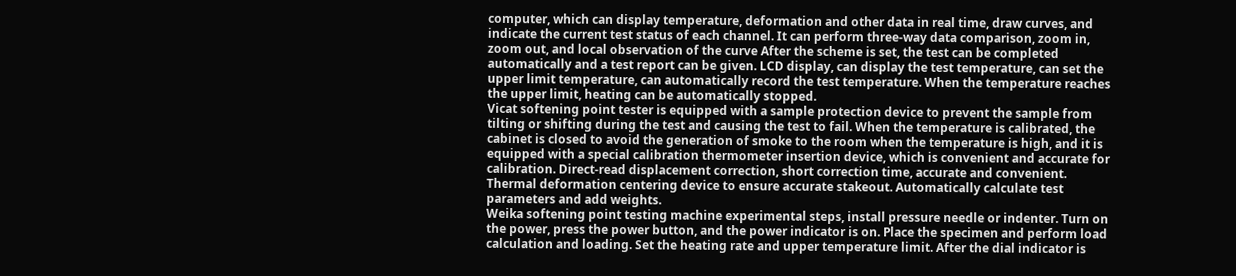computer, which can display temperature, deformation and other data in real time, draw curves, and indicate the current test status of each channel. It can perform three-way data comparison, zoom in, zoom out, and local observation of the curve After the scheme is set, the test can be completed automatically and a test report can be given. LCD display, can display the test temperature, can set the upper limit temperature, can automatically record the test temperature. When the temperature reaches the upper limit, heating can be automatically stopped.
Vicat softening point tester is equipped with a sample protection device to prevent the sample from tilting or shifting during the test and causing the test to fail. When the temperature is calibrated, the cabinet is closed to avoid the generation of smoke to the room when the temperature is high, and it is equipped with a special calibration thermometer insertion device, which is convenient and accurate for calibration. Direct-read displacement correction, short correction time, accurate and convenient. Thermal deformation centering device to ensure accurate stakeout. Automatically calculate test parameters and add weights.
Weika softening point testing machine experimental steps, install pressure needle or indenter. Turn on the power, press the power button, and the power indicator is on. Place the specimen and perform load calculation and loading. Set the heating rate and upper temperature limit. After the dial indicator is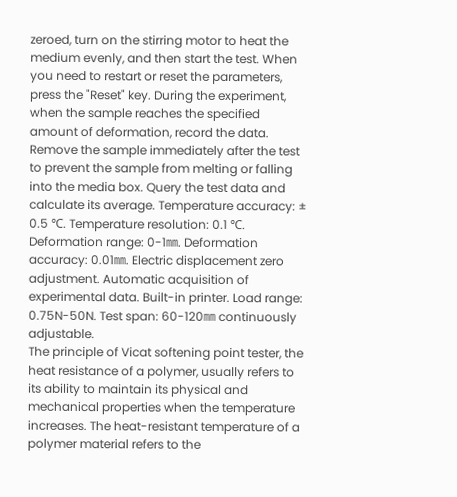zeroed, turn on the stirring motor to heat the medium evenly, and then start the test. When you need to restart or reset the parameters, press the "Reset" key. During the experiment, when the sample reaches the specified amount of deformation, record the data. Remove the sample immediately after the test to prevent the sample from melting or falling into the media box. Query the test data and calculate its average. Temperature accuracy: ± 0.5 ℃. Temperature resolution: 0.1 ℃. Deformation range: 0-1㎜. Deformation accuracy: 0.01㎜. Electric displacement zero adjustment. Automatic acquisition of experimental data. Built-in printer. Load range: 0.75N-50N. Test span: 60-120㎜ continuously adjustable.
The principle of Vicat softening point tester, the heat resistance of a polymer, usually refers to its ability to maintain its physical and mechanical properties when the temperature increases. The heat-resistant temperature of a polymer material refers to the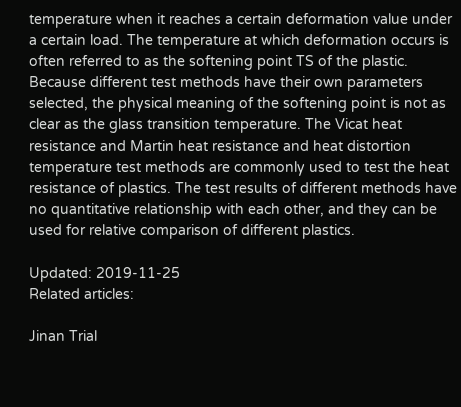temperature when it reaches a certain deformation value under a certain load. The temperature at which deformation occurs is often referred to as the softening point TS of the plastic. Because different test methods have their own parameters selected, the physical meaning of the softening point is not as clear as the glass transition temperature. The Vicat heat resistance and Martin heat resistance and heat distortion temperature test methods are commonly used to test the heat resistance of plastics. The test results of different methods have no quantitative relationship with each other, and they can be used for relative comparison of different plastics.

Updated: 2019-11-25
Related articles:

Jinan Trial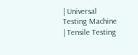| Universal Testing Machine | Tensile Testing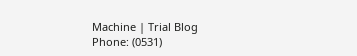Machine | Trial Blog
Phone: (0531)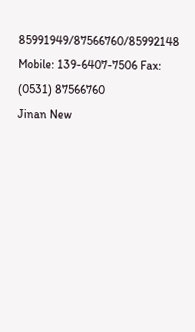85991949/87566760/85992148 Mobile: 139-6407-7506 Fax: (0531) 87566760
Jinan New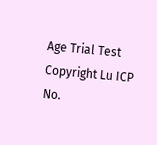Age Trial Test Copyright Lu ICP No.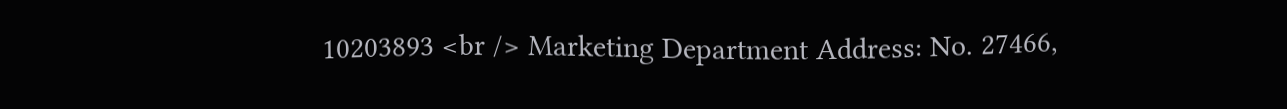10203893 <br /> Marketing Department Address: No. 27466,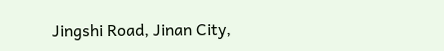Jingshi Road, Jinan City,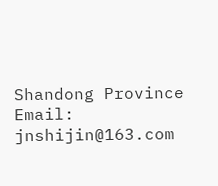Shandong Province Email: jnshijin@163.com